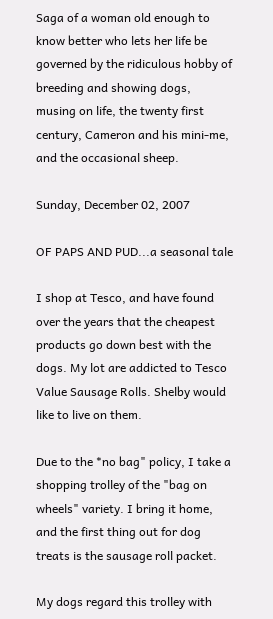Saga of a woman old enough to know better who lets her life be governed by the ridiculous hobby of breeding and showing dogs, musing on life, the twenty first century, Cameron and his mini-me, and the occasional sheep.

Sunday, December 02, 2007

OF PAPS AND PUD...a seasonal tale

I shop at Tesco, and have found over the years that the cheapest products go down best with the dogs. My lot are addicted to Tesco Value Sausage Rolls. Shelby would like to live on them.

Due to the *no bag" policy, I take a shopping trolley of the "bag on wheels" variety. I bring it home, and the first thing out for dog treats is the sausage roll packet.

My dogs regard this trolley with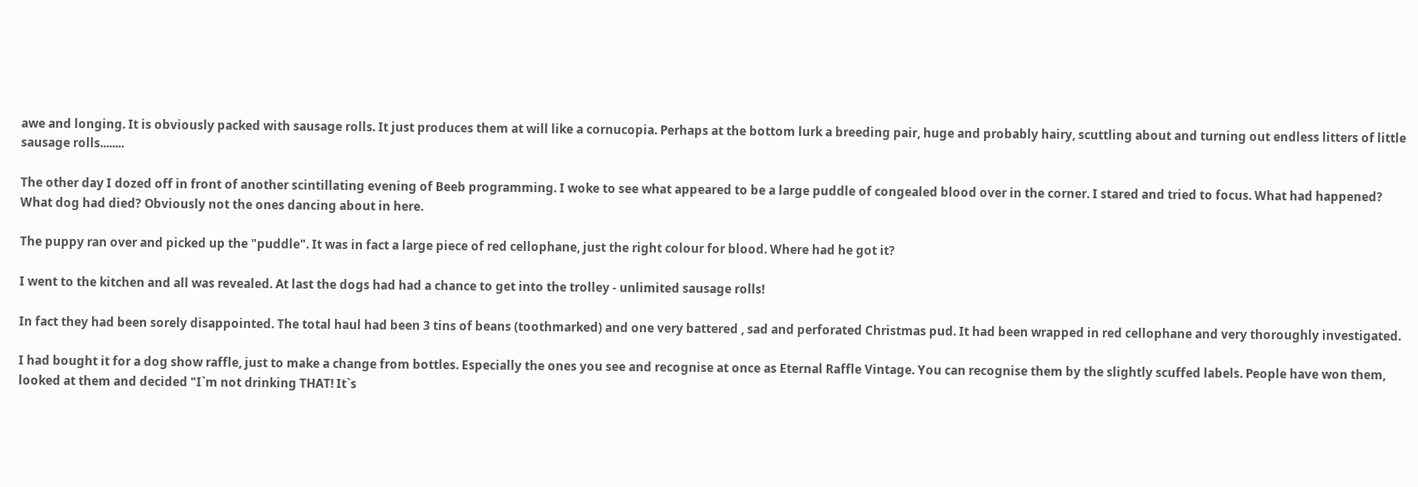awe and longing. It is obviously packed with sausage rolls. It just produces them at will like a cornucopia. Perhaps at the bottom lurk a breeding pair, huge and probably hairy, scuttling about and turning out endless litters of little sausage rolls........

The other day I dozed off in front of another scintillating evening of Beeb programming. I woke to see what appeared to be a large puddle of congealed blood over in the corner. I stared and tried to focus. What had happened? What dog had died? Obviously not the ones dancing about in here.

The puppy ran over and picked up the "puddle". It was in fact a large piece of red cellophane, just the right colour for blood. Where had he got it?

I went to the kitchen and all was revealed. At last the dogs had had a chance to get into the trolley - unlimited sausage rolls!

In fact they had been sorely disappointed. The total haul had been 3 tins of beans (toothmarked) and one very battered , sad and perforated Christmas pud. It had been wrapped in red cellophane and very thoroughly investigated.

I had bought it for a dog show raffle, just to make a change from bottles. Especially the ones you see and recognise at once as Eternal Raffle Vintage. You can recognise them by the slightly scuffed labels. People have won them, looked at them and decided "I`m not drinking THAT! It`s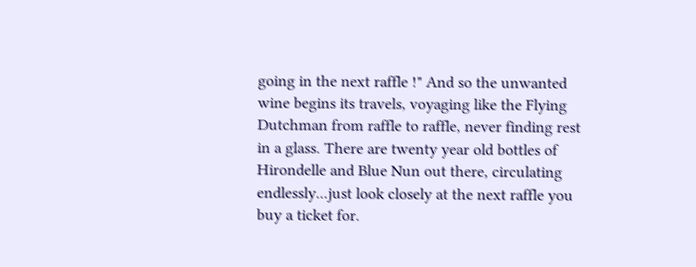going in the next raffle !" And so the unwanted wine begins its travels, voyaging like the Flying Dutchman from raffle to raffle, never finding rest in a glass. There are twenty year old bottles of Hirondelle and Blue Nun out there, circulating endlessly...just look closely at the next raffle you buy a ticket for.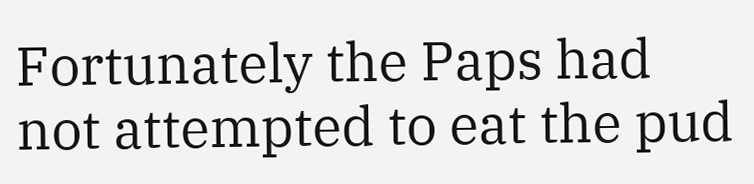Fortunately the Paps had not attempted to eat the pud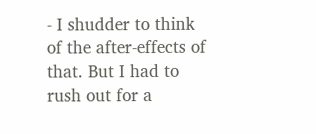- I shudder to think of the after-effects of that. But I had to rush out for a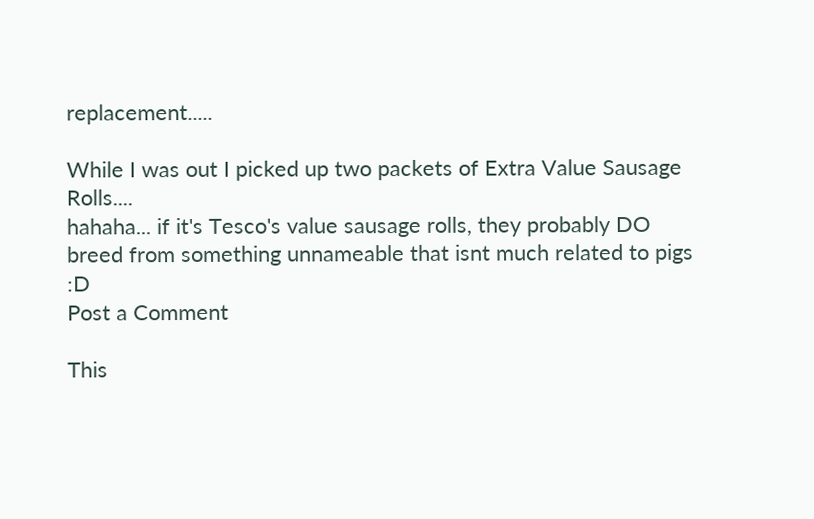replacement.....

While I was out I picked up two packets of Extra Value Sausage Rolls....
hahaha... if it's Tesco's value sausage rolls, they probably DO breed from something unnameable that isnt much related to pigs :D
Post a Comment

This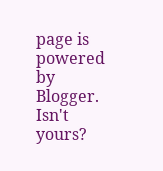page is powered by Blogger. Isn't yours?